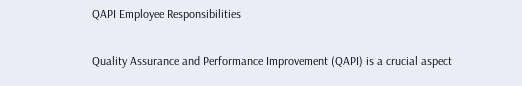QAPI Employee Responsibilities

Quality Assurance and Performance Improvement (QAPI) is a crucial aspect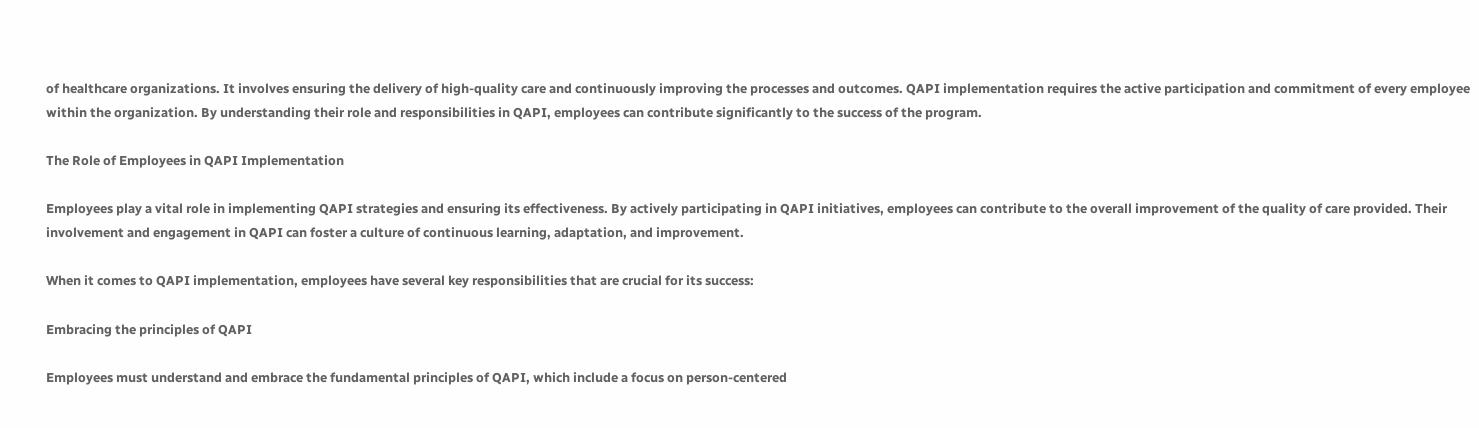of healthcare organizations. It involves ensuring the delivery of high-quality care and continuously improving the processes and outcomes. QAPI implementation requires the active participation and commitment of every employee within the organization. By understanding their role and responsibilities in QAPI, employees can contribute significantly to the success of the program.

The Role of Employees in QAPI Implementation

Employees play a vital role in implementing QAPI strategies and ensuring its effectiveness. By actively participating in QAPI initiatives, employees can contribute to the overall improvement of the quality of care provided. Their involvement and engagement in QAPI can foster a culture of continuous learning, adaptation, and improvement.

When it comes to QAPI implementation, employees have several key responsibilities that are crucial for its success:

Embracing the principles of QAPI

Employees must understand and embrace the fundamental principles of QAPI, which include a focus on person-centered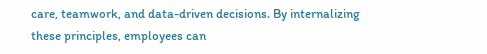care, teamwork, and data-driven decisions. By internalizing these principles, employees can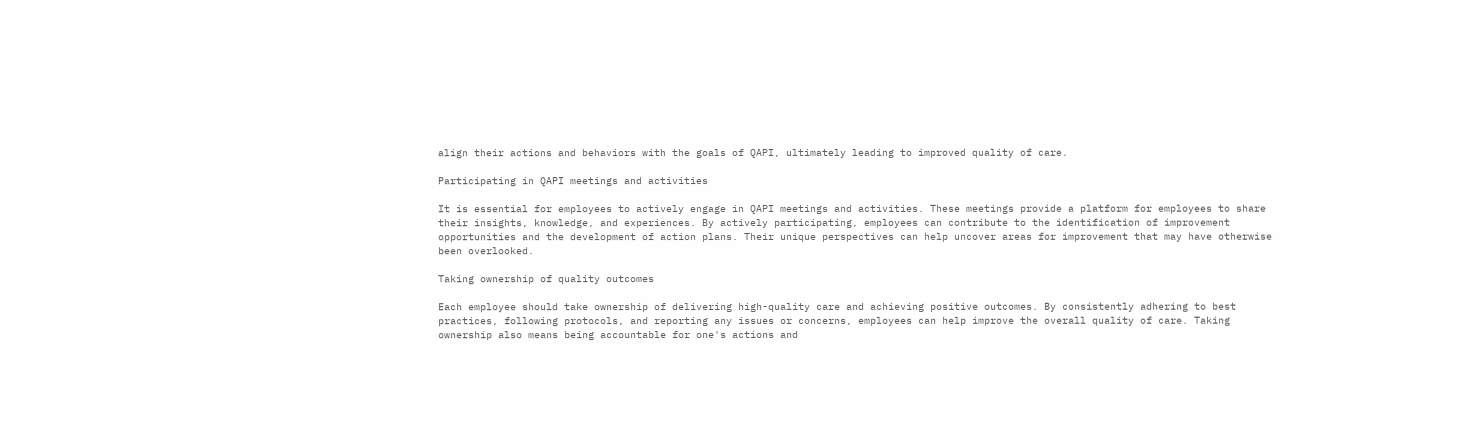align their actions and behaviors with the goals of QAPI, ultimately leading to improved quality of care.

Participating in QAPI meetings and activities

It is essential for employees to actively engage in QAPI meetings and activities. These meetings provide a platform for employees to share their insights, knowledge, and experiences. By actively participating, employees can contribute to the identification of improvement opportunities and the development of action plans. Their unique perspectives can help uncover areas for improvement that may have otherwise been overlooked.

Taking ownership of quality outcomes

Each employee should take ownership of delivering high-quality care and achieving positive outcomes. By consistently adhering to best practices, following protocols, and reporting any issues or concerns, employees can help improve the overall quality of care. Taking ownership also means being accountable for one's actions and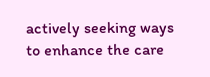actively seeking ways to enhance the care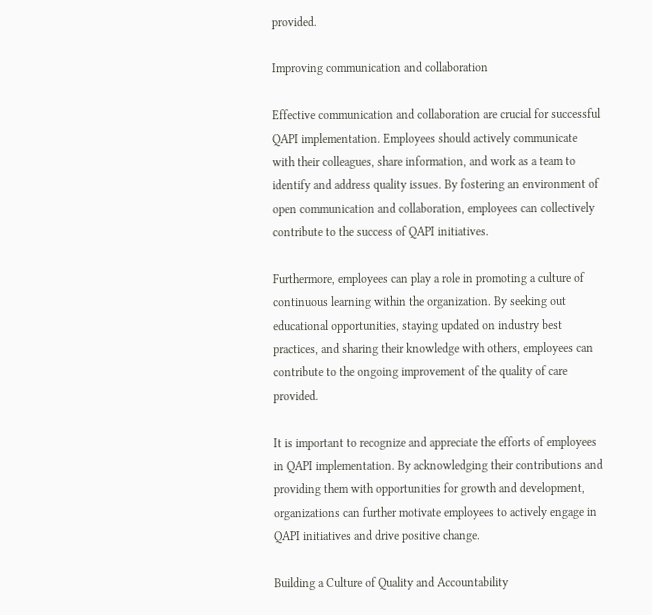provided.

Improving communication and collaboration

Effective communication and collaboration are crucial for successful QAPI implementation. Employees should actively communicate with their colleagues, share information, and work as a team to identify and address quality issues. By fostering an environment of open communication and collaboration, employees can collectively contribute to the success of QAPI initiatives.

Furthermore, employees can play a role in promoting a culture of continuous learning within the organization. By seeking out educational opportunities, staying updated on industry best practices, and sharing their knowledge with others, employees can contribute to the ongoing improvement of the quality of care provided.

It is important to recognize and appreciate the efforts of employees in QAPI implementation. By acknowledging their contributions and providing them with opportunities for growth and development, organizations can further motivate employees to actively engage in QAPI initiatives and drive positive change.

Building a Culture of Quality and Accountability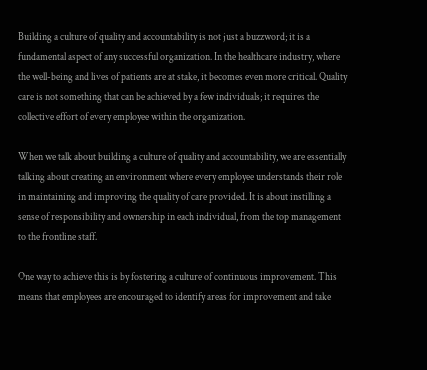Building a culture of quality and accountability is not just a buzzword; it is a fundamental aspect of any successful organization. In the healthcare industry, where the well-being and lives of patients are at stake, it becomes even more critical. Quality care is not something that can be achieved by a few individuals; it requires the collective effort of every employee within the organization.

When we talk about building a culture of quality and accountability, we are essentially talking about creating an environment where every employee understands their role in maintaining and improving the quality of care provided. It is about instilling a sense of responsibility and ownership in each individual, from the top management to the frontline staff.

One way to achieve this is by fostering a culture of continuous improvement. This means that employees are encouraged to identify areas for improvement and take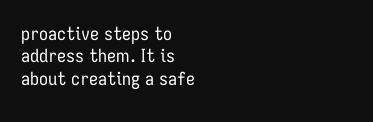proactive steps to address them. It is about creating a safe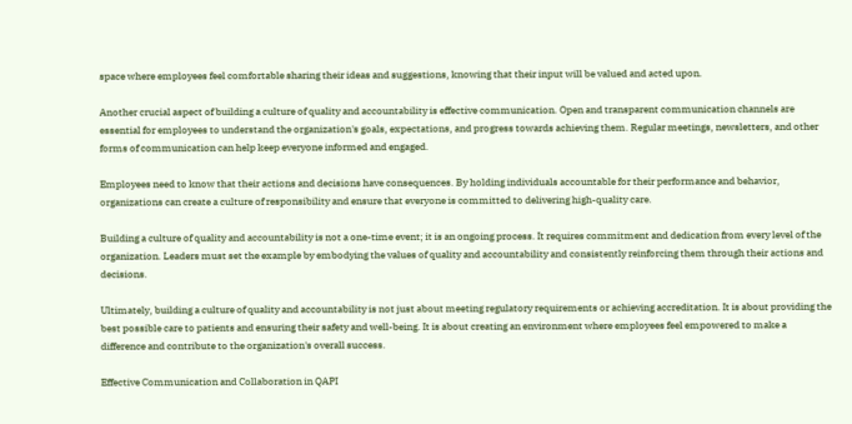space where employees feel comfortable sharing their ideas and suggestions, knowing that their input will be valued and acted upon.

Another crucial aspect of building a culture of quality and accountability is effective communication. Open and transparent communication channels are essential for employees to understand the organization's goals, expectations, and progress towards achieving them. Regular meetings, newsletters, and other forms of communication can help keep everyone informed and engaged.

Employees need to know that their actions and decisions have consequences. By holding individuals accountable for their performance and behavior, organizations can create a culture of responsibility and ensure that everyone is committed to delivering high-quality care.

Building a culture of quality and accountability is not a one-time event; it is an ongoing process. It requires commitment and dedication from every level of the organization. Leaders must set the example by embodying the values of quality and accountability and consistently reinforcing them through their actions and decisions.

Ultimately, building a culture of quality and accountability is not just about meeting regulatory requirements or achieving accreditation. It is about providing the best possible care to patients and ensuring their safety and well-being. It is about creating an environment where employees feel empowered to make a difference and contribute to the organization's overall success.

Effective Communication and Collaboration in QAPI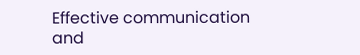Effective communication and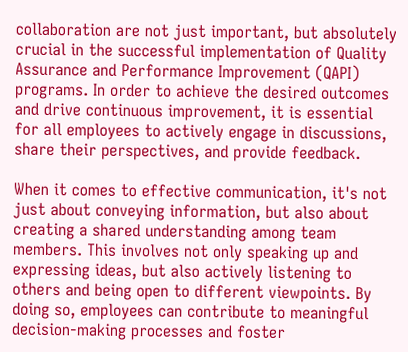collaboration are not just important, but absolutely crucial in the successful implementation of Quality Assurance and Performance Improvement (QAPI) programs. In order to achieve the desired outcomes and drive continuous improvement, it is essential for all employees to actively engage in discussions, share their perspectives, and provide feedback.

When it comes to effective communication, it's not just about conveying information, but also about creating a shared understanding among team members. This involves not only speaking up and expressing ideas, but also actively listening to others and being open to different viewpoints. By doing so, employees can contribute to meaningful decision-making processes and foster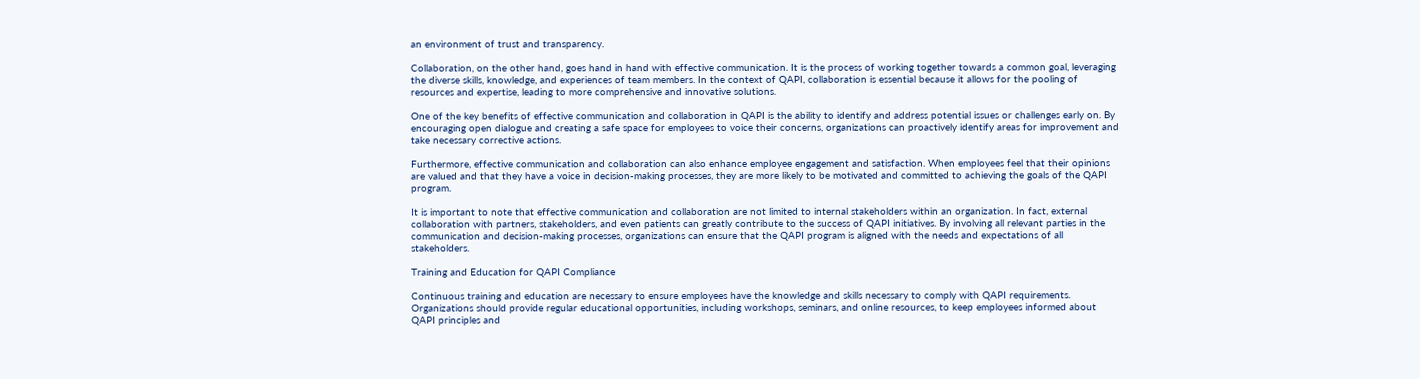an environment of trust and transparency.

Collaboration, on the other hand, goes hand in hand with effective communication. It is the process of working together towards a common goal, leveraging the diverse skills, knowledge, and experiences of team members. In the context of QAPI, collaboration is essential because it allows for the pooling of resources and expertise, leading to more comprehensive and innovative solutions.

One of the key benefits of effective communication and collaboration in QAPI is the ability to identify and address potential issues or challenges early on. By encouraging open dialogue and creating a safe space for employees to voice their concerns, organizations can proactively identify areas for improvement and take necessary corrective actions.

Furthermore, effective communication and collaboration can also enhance employee engagement and satisfaction. When employees feel that their opinions are valued and that they have a voice in decision-making processes, they are more likely to be motivated and committed to achieving the goals of the QAPI program.

It is important to note that effective communication and collaboration are not limited to internal stakeholders within an organization. In fact, external collaboration with partners, stakeholders, and even patients can greatly contribute to the success of QAPI initiatives. By involving all relevant parties in the communication and decision-making processes, organizations can ensure that the QAPI program is aligned with the needs and expectations of all stakeholders.

Training and Education for QAPI Compliance

Continuous training and education are necessary to ensure employees have the knowledge and skills necessary to comply with QAPI requirements. Organizations should provide regular educational opportunities, including workshops, seminars, and online resources, to keep employees informed about QAPI principles and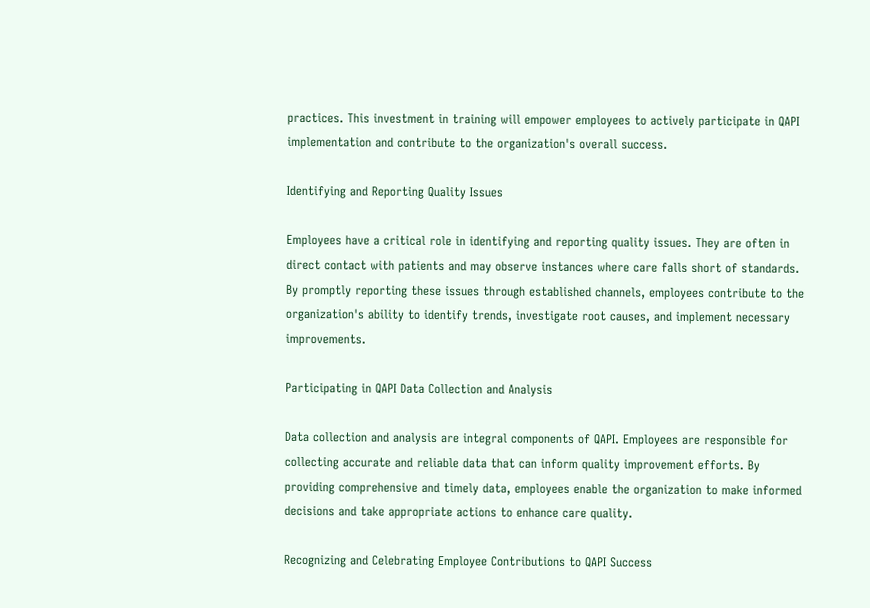practices. This investment in training will empower employees to actively participate in QAPI implementation and contribute to the organization's overall success.

Identifying and Reporting Quality Issues

Employees have a critical role in identifying and reporting quality issues. They are often in direct contact with patients and may observe instances where care falls short of standards. By promptly reporting these issues through established channels, employees contribute to the organization's ability to identify trends, investigate root causes, and implement necessary improvements.

Participating in QAPI Data Collection and Analysis

Data collection and analysis are integral components of QAPI. Employees are responsible for collecting accurate and reliable data that can inform quality improvement efforts. By providing comprehensive and timely data, employees enable the organization to make informed decisions and take appropriate actions to enhance care quality.

Recognizing and Celebrating Employee Contributions to QAPI Success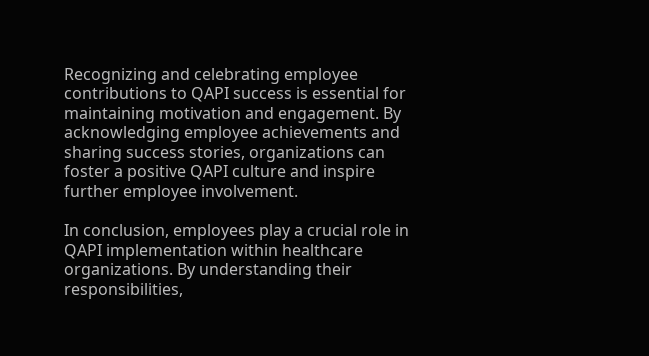Recognizing and celebrating employee contributions to QAPI success is essential for maintaining motivation and engagement. By acknowledging employee achievements and sharing success stories, organizations can foster a positive QAPI culture and inspire further employee involvement.

In conclusion, employees play a crucial role in QAPI implementation within healthcare organizations. By understanding their responsibilities,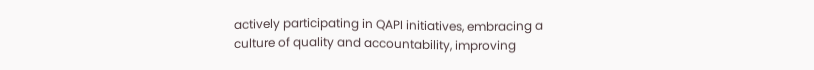actively participating in QAPI initiatives, embracing a culture of quality and accountability, improving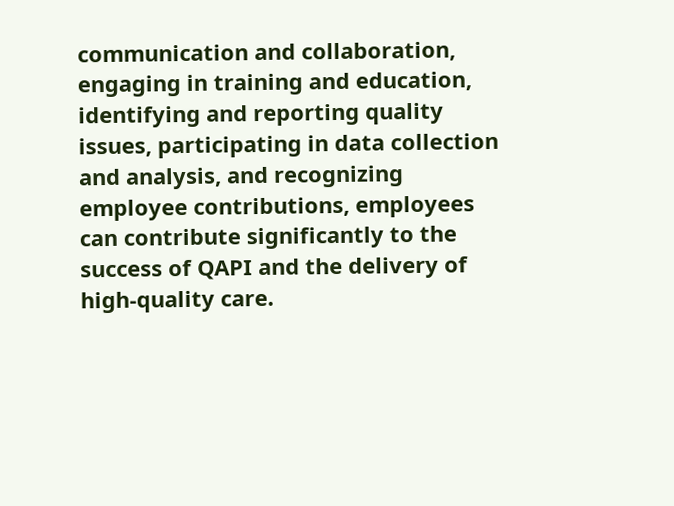communication and collaboration, engaging in training and education, identifying and reporting quality issues, participating in data collection and analysis, and recognizing employee contributions, employees can contribute significantly to the success of QAPI and the delivery of high-quality care.